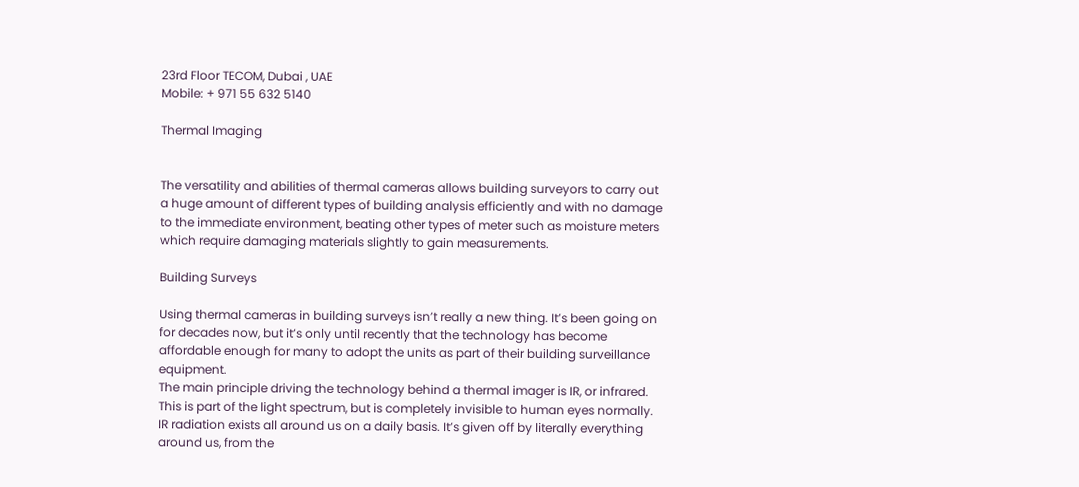23rd Floor TECOM, Dubai , UAE
Mobile: + 971 55 632 5140

Thermal Imaging


The versatility and abilities of thermal cameras allows building surveyors to carry out a huge amount of different types of building analysis efficiently and with no damage to the immediate environment, beating other types of meter such as moisture meters which require damaging materials slightly to gain measurements.

Building Surveys

Using thermal cameras in building surveys isn’t really a new thing. It’s been going on for decades now, but it’s only until recently that the technology has become affordable enough for many to adopt the units as part of their building surveillance equipment.
The main principle driving the technology behind a thermal imager is IR, or infrared. This is part of the light spectrum, but is completely invisible to human eyes normally.
IR radiation exists all around us on a daily basis. It’s given off by literally everything around us, from the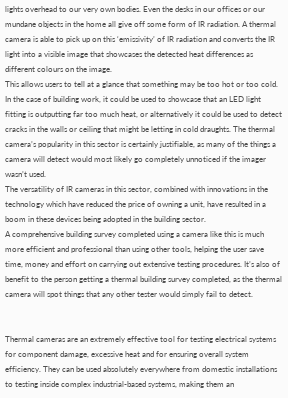lights overhead to our very own bodies. Even the desks in our offices or our mundane objects in the home all give off some form of IR radiation. A thermal camera is able to pick up on this ‘emissivity’ of IR radiation and converts the IR light into a visible image that showcases the detected heat differences as different colours on the image.
This allows users to tell at a glance that something may be too hot or too cold. In the case of building work, it could be used to showcase that an LED light fitting is outputting far too much heat, or alternatively it could be used to detect cracks in the walls or ceiling that might be letting in cold draughts. The thermal camera’s popularity in this sector is certainly justifiable, as many of the things a camera will detect would most likely go completely unnoticed if the imager wasn’t used.
The versatility of IR cameras in this sector, combined with innovations in the technology which have reduced the price of owning a unit, have resulted in a boom in these devices being adopted in the building sector.
A comprehensive building survey completed using a camera like this is much more efficient and professional than using other tools, helping the user save time, money and effort on carrying out extensive testing procedures. It’s also of benefit to the person getting a thermal building survey completed, as the thermal camera will spot things that any other tester would simply fail to detect.


Thermal cameras are an extremely effective tool for testing electrical systems for component damage, excessive heat and for ensuring overall system efficiency. They can be used absolutely everywhere from domestic installations to testing inside complex industrial-based systems, making them an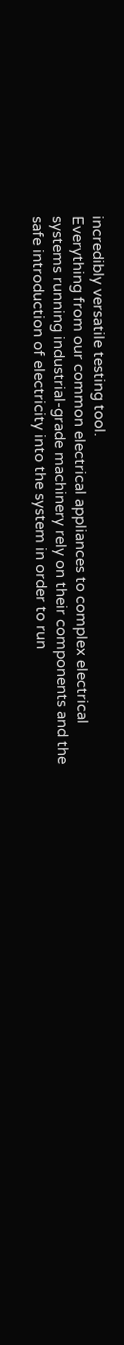incredibly versatile testing tool.
Everything from our common electrical appliances to complex electrical systems running industrial-grade machinery rely on their components and the safe introduction of electricity into the system in order to run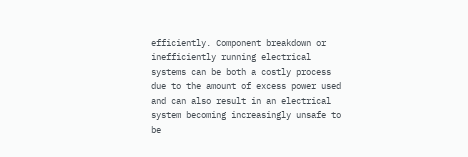efficiently. Component breakdown or inefficiently running electrical systems can be both a costly process due to the amount of excess power used and can also result in an electrical system becoming increasingly unsafe to be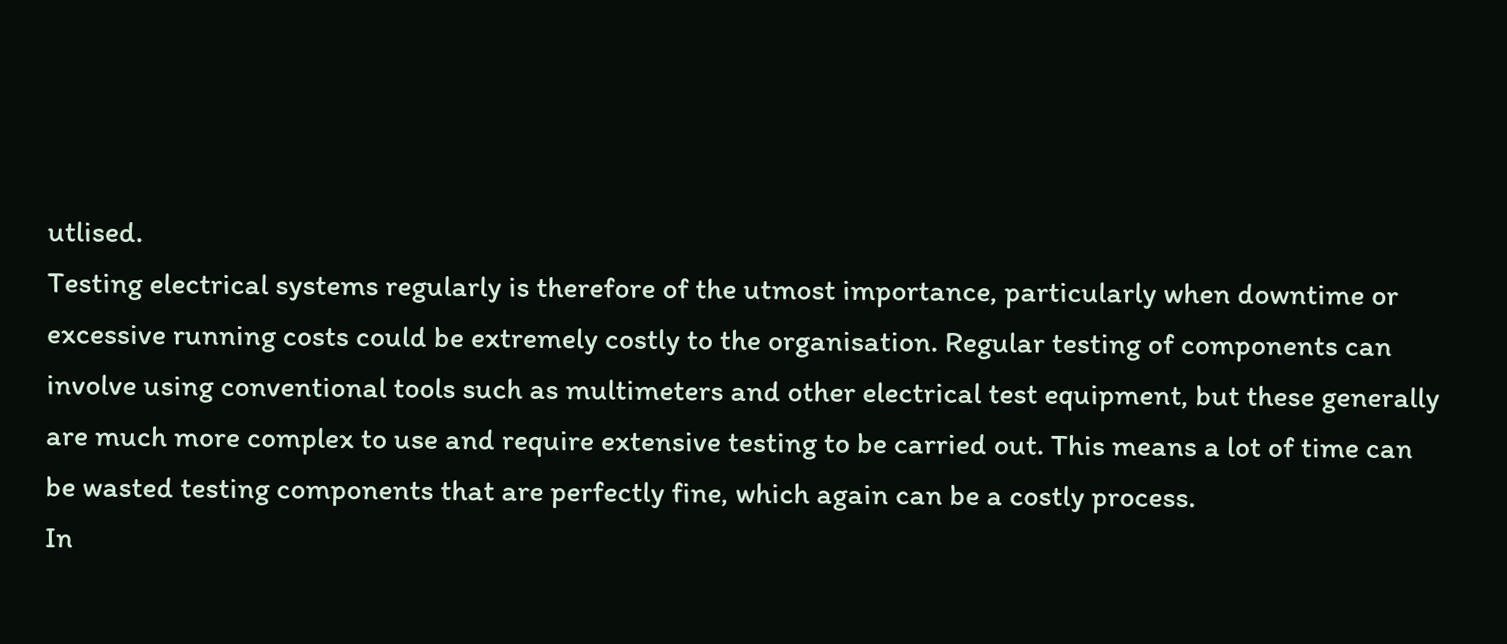utlised.
Testing electrical systems regularly is therefore of the utmost importance, particularly when downtime or excessive running costs could be extremely costly to the organisation. Regular testing of components can involve using conventional tools such as multimeters and other electrical test equipment, but these generally are much more complex to use and require extensive testing to be carried out. This means a lot of time can be wasted testing components that are perfectly fine, which again can be a costly process.
In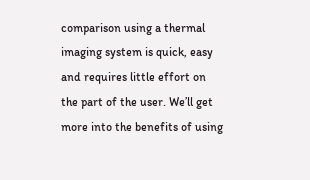comparison using a thermal imaging system is quick, easy and requires little effort on the part of the user. We’ll get more into the benefits of using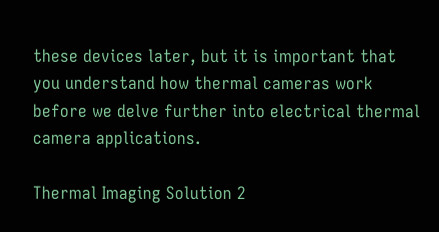these devices later, but it is important that you understand how thermal cameras work before we delve further into electrical thermal camera applications.

Thermal Imaging Solution 2